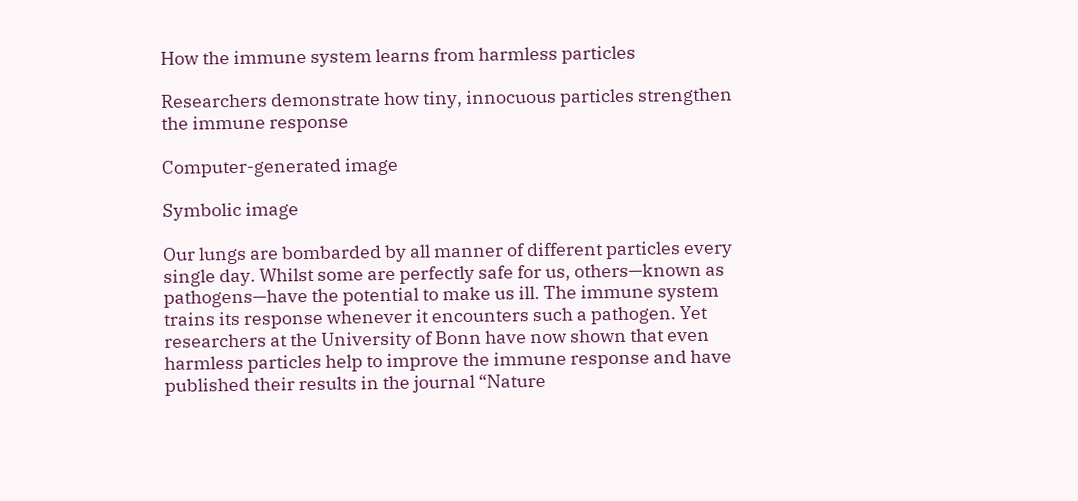How the immune system learns from harmless particles

Researchers demonstrate how tiny, innocuous particles strengthen the immune response

Computer-generated image

Symbolic image

Our lungs are bombarded by all manner of different particles every single day. Whilst some are perfectly safe for us, others—known as pathogens—have the potential to make us ill. The immune system trains its response whenever it encounters such a pathogen. Yet researchers at the University of Bonn have now shown that even harmless particles help to improve the immune response and have published their results in the journal “Nature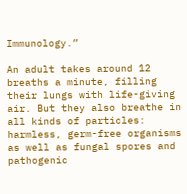Immunology.”

An adult takes around 12 breaths a minute, filling their lungs with life-giving air. But they also breathe in all kinds of particles: harmless, germ-free organisms as well as fungal spores and pathogenic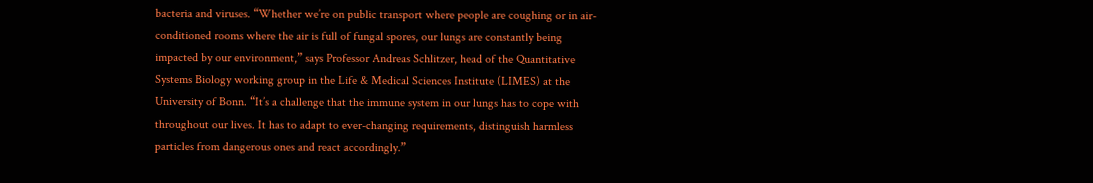bacteria and viruses. “Whether we’re on public transport where people are coughing or in air-conditioned rooms where the air is full of fungal spores, our lungs are constantly being impacted by our environment,” says Professor Andreas Schlitzer, head of the Quantitative Systems Biology working group in the Life & Medical Sciences Institute (LIMES) at the University of Bonn. “It’s a challenge that the immune system in our lungs has to cope with throughout our lives. It has to adapt to ever-changing requirements, distinguish harmless particles from dangerous ones and react accordingly.”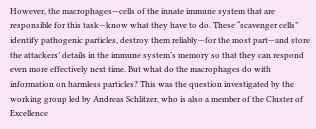However, the macrophages—cells of the innate immune system that are responsible for this task—know what they have to do. These “scavenger cells” identify pathogenic particles, destroy them reliably—for the most part—and store the attackers’ details in the immune system’s memory so that they can respond even more effectively next time. But what do the macrophages do with information on harmless particles? This was the question investigated by the working group led by Andreas Schlitzer, who is also a member of the Cluster of Excellence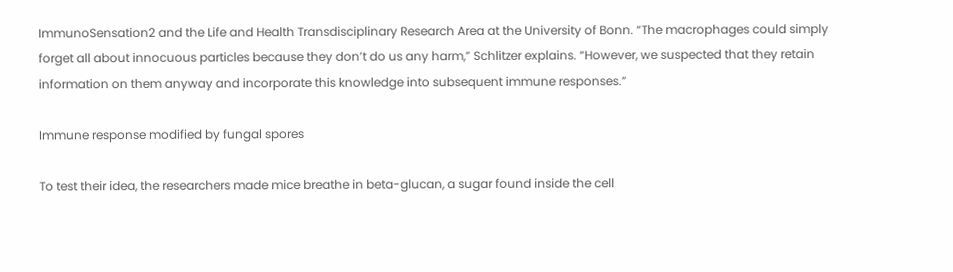ImmunoSensation2 and the Life and Health Transdisciplinary Research Area at the University of Bonn. “The macrophages could simply forget all about innocuous particles because they don’t do us any harm,” Schlitzer explains. “However, we suspected that they retain information on them anyway and incorporate this knowledge into subsequent immune responses.”

Immune response modified by fungal spores

To test their idea, the researchers made mice breathe in beta-glucan, a sugar found inside the cell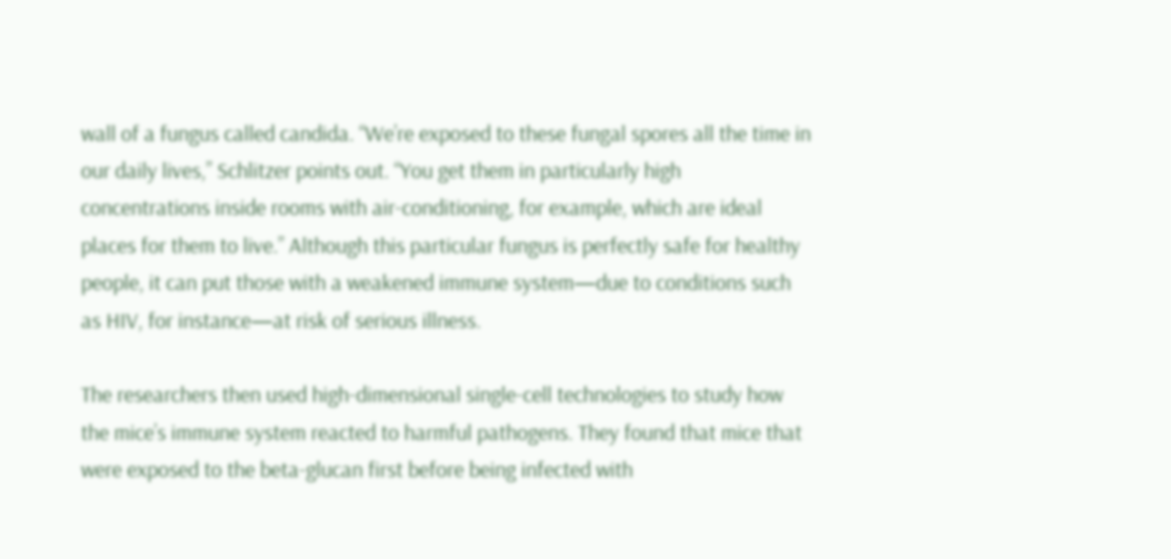wall of a fungus called candida. “We’re exposed to these fungal spores all the time in our daily lives,” Schlitzer points out. “You get them in particularly high concentrations inside rooms with air-conditioning, for example, which are ideal places for them to live.” Although this particular fungus is perfectly safe for healthy people, it can put those with a weakened immune system—due to conditions such as HIV, for instance—at risk of serious illness.

The researchers then used high-dimensional single-cell technologies to study how the mice’s immune system reacted to harmful pathogens. They found that mice that were exposed to the beta-glucan first before being infected with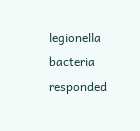legionella bacteria responded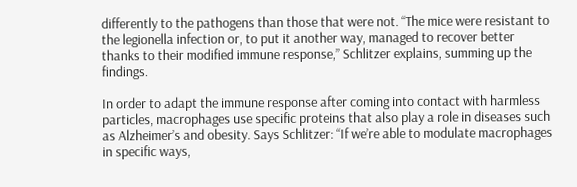differently to the pathogens than those that were not. “The mice were resistant to the legionella infection or, to put it another way, managed to recover better thanks to their modified immune response,” Schlitzer explains, summing up the findings.

In order to adapt the immune response after coming into contact with harmless particles, macrophages use specific proteins that also play a role in diseases such as Alzheimer’s and obesity. Says Schlitzer: “If we’re able to modulate macrophages in specific ways,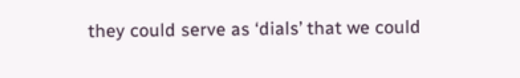they could serve as ‘dials’ that we could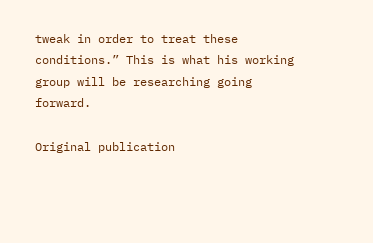tweak in order to treat these conditions.” This is what his working group will be researching going forward.

Original publication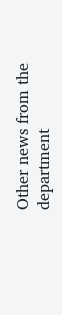Other news from the department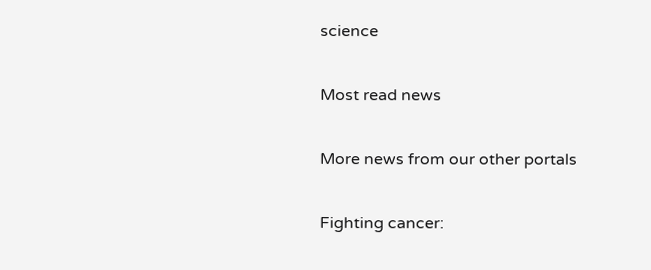science

Most read news

More news from our other portals

Fighting cancer: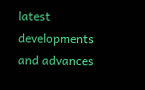latest developments and advances